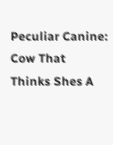Peculiar Canine: Cow That Thinks Shes A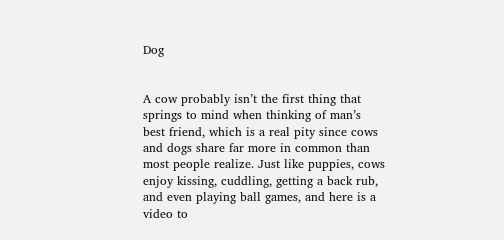Dog


A cow probably isn’t the first thing that springs to mind when thinking of man’s best friend, which is a real pity since cows and dogs share far more in common than most people realize. Just like puppies, cows enjoy kissing, cuddling, getting a back rub, and even playing ball games, and here is a video to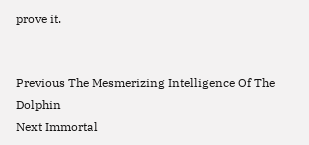prove it.


Previous The Mesmerizing Intelligence Of The Dolphin
Next Immortal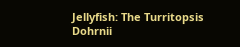Jellyfish: The Turritopsis Dohrnii